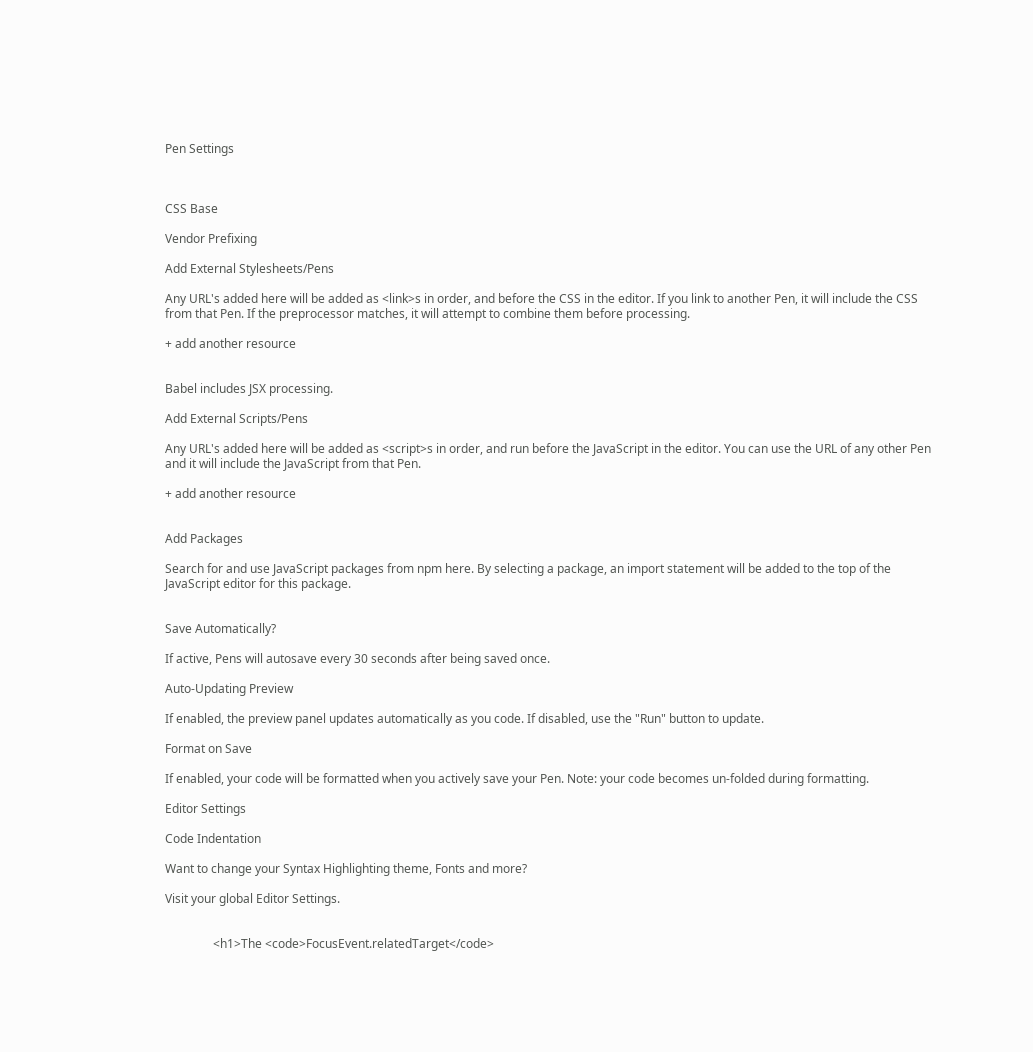Pen Settings



CSS Base

Vendor Prefixing

Add External Stylesheets/Pens

Any URL's added here will be added as <link>s in order, and before the CSS in the editor. If you link to another Pen, it will include the CSS from that Pen. If the preprocessor matches, it will attempt to combine them before processing.

+ add another resource


Babel includes JSX processing.

Add External Scripts/Pens

Any URL's added here will be added as <script>s in order, and run before the JavaScript in the editor. You can use the URL of any other Pen and it will include the JavaScript from that Pen.

+ add another resource


Add Packages

Search for and use JavaScript packages from npm here. By selecting a package, an import statement will be added to the top of the JavaScript editor for this package.


Save Automatically?

If active, Pens will autosave every 30 seconds after being saved once.

Auto-Updating Preview

If enabled, the preview panel updates automatically as you code. If disabled, use the "Run" button to update.

Format on Save

If enabled, your code will be formatted when you actively save your Pen. Note: your code becomes un-folded during formatting.

Editor Settings

Code Indentation

Want to change your Syntax Highlighting theme, Fonts and more?

Visit your global Editor Settings.


                <h1>The <code>FocusEvent.relatedTarget</code>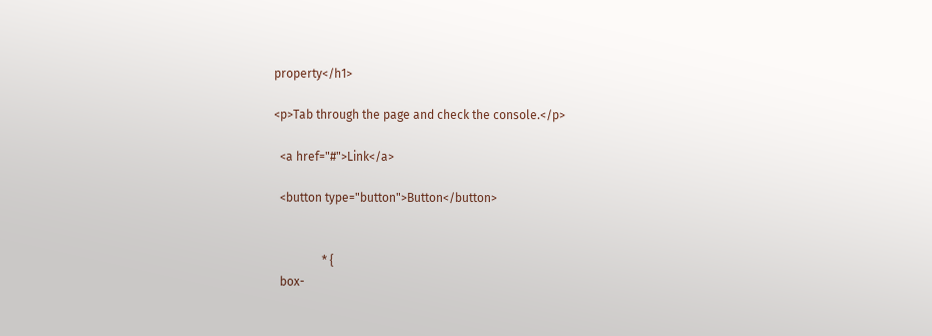property</h1>

<p>Tab through the page and check the console.</p>

  <a href="#">Link</a>

  <button type="button">Button</button>


                * {
  box-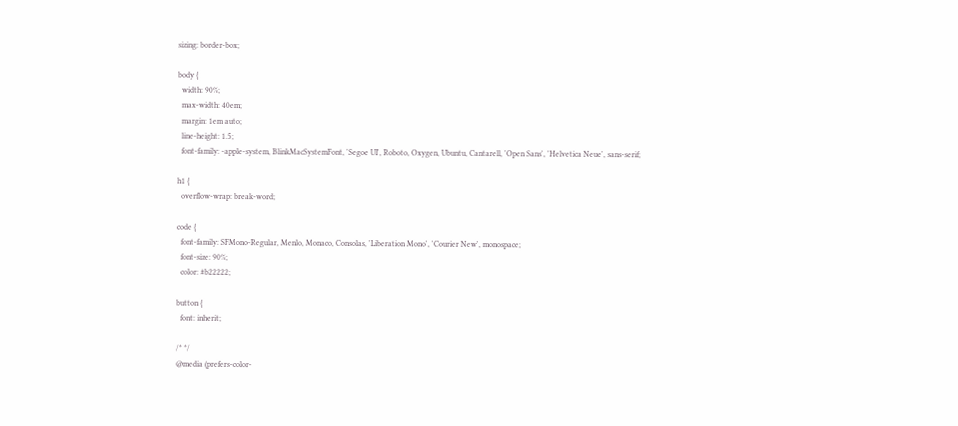sizing: border-box;

body {
  width: 90%;
  max-width: 40em;
  margin: 1em auto;
  line-height: 1.5;
  font-family: -apple-system, BlinkMacSystemFont, 'Segoe UI', Roboto, Oxygen, Ubuntu, Cantarell, 'Open Sans', 'Helvetica Neue', sans-serif;

h1 {
  overflow-wrap: break-word;

code {
  font-family: SFMono-Regular, Menlo, Monaco, Consolas, 'Liberation Mono', 'Courier New', monospace;
  font-size: 90%;
  color: #b22222;

button {
  font: inherit;

/* */
@media (prefers-color-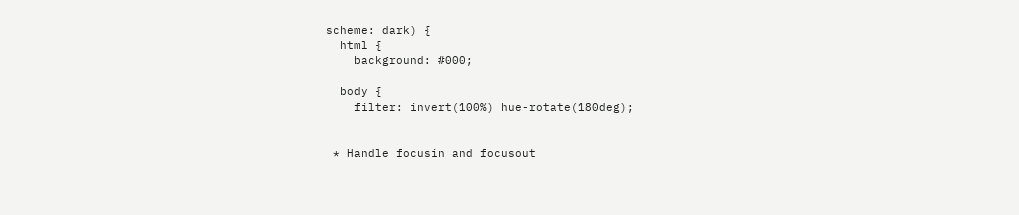scheme: dark) {
  html {
    background: #000;

  body {
    filter: invert(100%) hue-rotate(180deg);


 * Handle focusin and focusout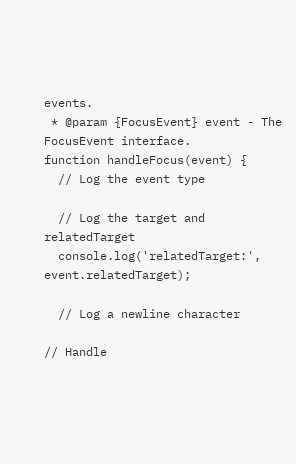events.
 * @param {FocusEvent} event - The FocusEvent interface.
function handleFocus(event) {
  // Log the event type

  // Log the target and relatedTarget
  console.log('relatedTarget:', event.relatedTarget);

  // Log a newline character

// Handle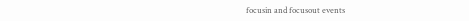focusin and focusout events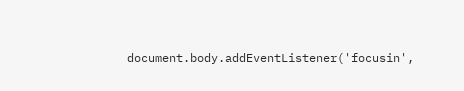document.body.addEventListener('focusin',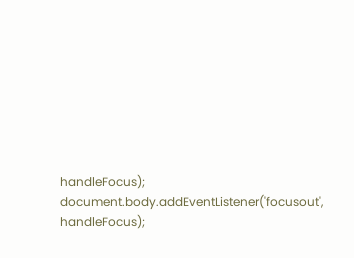handleFocus);
document.body.addEventListener('focusout', handleFocus);